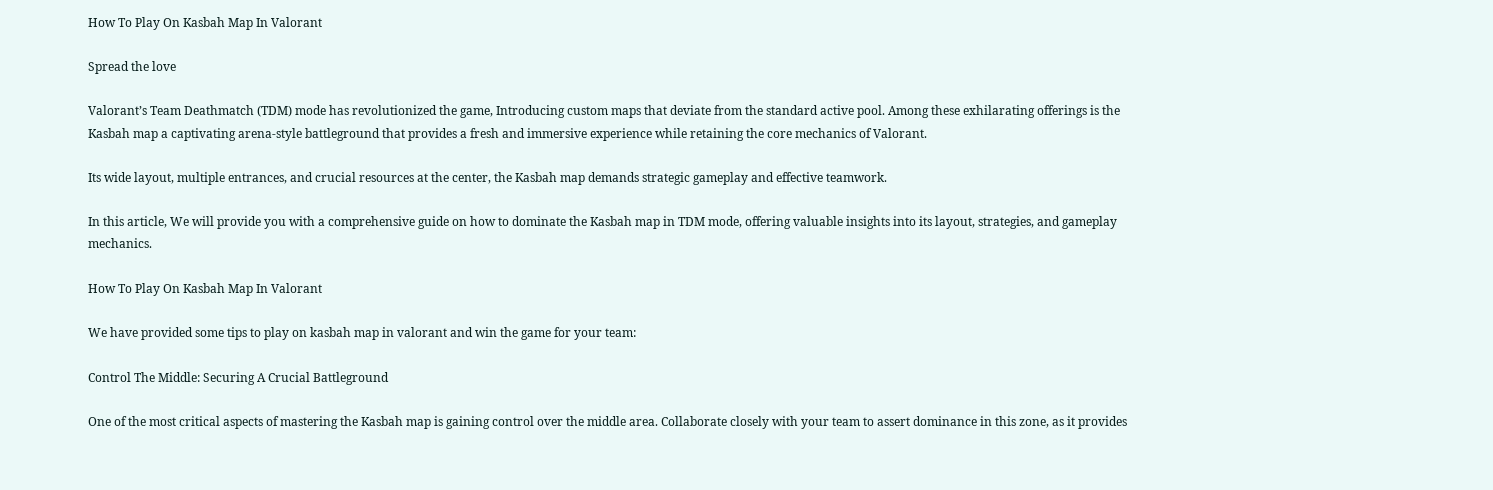How To Play On Kasbah Map In Valorant

Spread the love

Valorant’s Team Deathmatch (TDM) mode has revolutionized the game, Introducing custom maps that deviate from the standard active pool. Among these exhilarating offerings is the Kasbah map a captivating arena-style battleground that provides a fresh and immersive experience while retaining the core mechanics of Valorant.

Its wide layout, multiple entrances, and crucial resources at the center, the Kasbah map demands strategic gameplay and effective teamwork.

In this article, We will provide you with a comprehensive guide on how to dominate the Kasbah map in TDM mode, offering valuable insights into its layout, strategies, and gameplay mechanics.

How To Play On Kasbah Map In Valorant

We have provided some tips to play on kasbah map in valorant and win the game for your team:

Control The Middle: Securing A Crucial Battleground

One of the most critical aspects of mastering the Kasbah map is gaining control over the middle area. Collaborate closely with your team to assert dominance in this zone, as it provides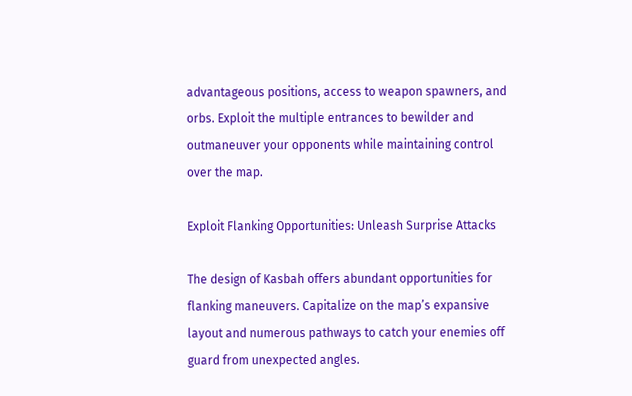advantageous positions, access to weapon spawners, and orbs. Exploit the multiple entrances to bewilder and outmaneuver your opponents while maintaining control over the map.

Exploit Flanking Opportunities: Unleash Surprise Attacks

The design of Kasbah offers abundant opportunities for flanking maneuvers. Capitalize on the map’s expansive layout and numerous pathways to catch your enemies off guard from unexpected angles.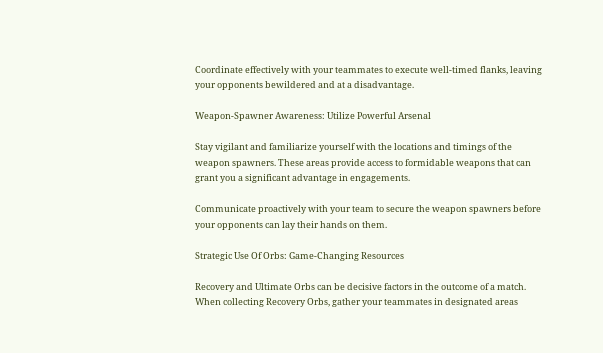Coordinate effectively with your teammates to execute well-timed flanks, leaving your opponents bewildered and at a disadvantage.

Weapon-Spawner Awareness: Utilize Powerful Arsenal

Stay vigilant and familiarize yourself with the locations and timings of the weapon spawners. These areas provide access to formidable weapons that can grant you a significant advantage in engagements.

Communicate proactively with your team to secure the weapon spawners before your opponents can lay their hands on them.

Strategic Use Of Orbs: Game-Changing Resources

Recovery and Ultimate Orbs can be decisive factors in the outcome of a match. When collecting Recovery Orbs, gather your teammates in designated areas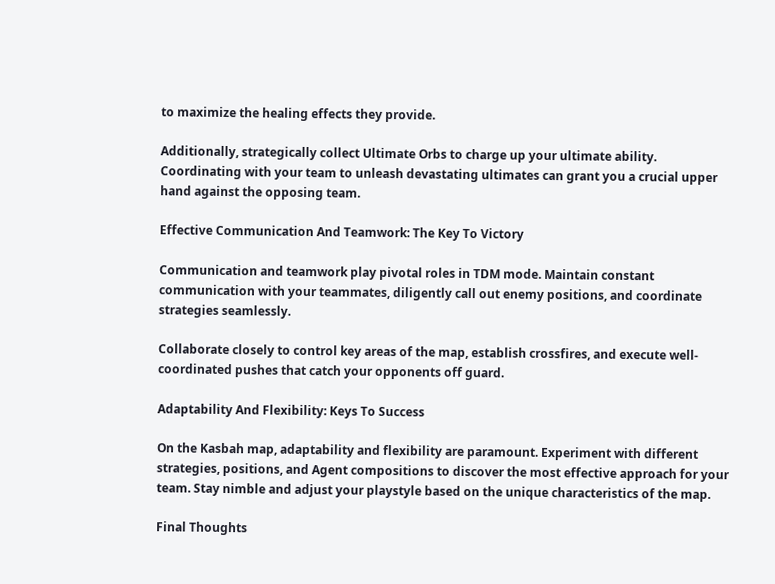to maximize the healing effects they provide.

Additionally, strategically collect Ultimate Orbs to charge up your ultimate ability. Coordinating with your team to unleash devastating ultimates can grant you a crucial upper hand against the opposing team.

Effective Communication And Teamwork: The Key To Victory

Communication and teamwork play pivotal roles in TDM mode. Maintain constant communication with your teammates, diligently call out enemy positions, and coordinate strategies seamlessly.

Collaborate closely to control key areas of the map, establish crossfires, and execute well-coordinated pushes that catch your opponents off guard.

Adaptability And Flexibility: Keys To Success

On the Kasbah map, adaptability and flexibility are paramount. Experiment with different strategies, positions, and Agent compositions to discover the most effective approach for your team. Stay nimble and adjust your playstyle based on the unique characteristics of the map.

Final Thoughts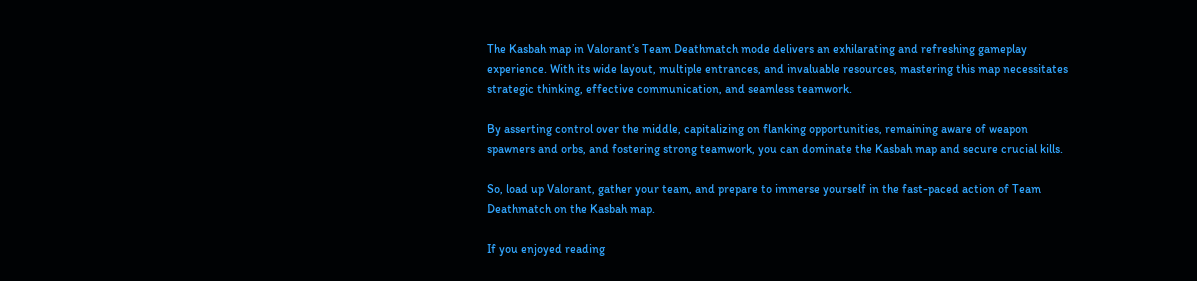The Kasbah map in Valorant’s Team Deathmatch mode delivers an exhilarating and refreshing gameplay experience. With its wide layout, multiple entrances, and invaluable resources, mastering this map necessitates strategic thinking, effective communication, and seamless teamwork.

By asserting control over the middle, capitalizing on flanking opportunities, remaining aware of weapon spawners and orbs, and fostering strong teamwork, you can dominate the Kasbah map and secure crucial kills.

So, load up Valorant, gather your team, and prepare to immerse yourself in the fast-paced action of Team Deathmatch on the Kasbah map.

If you enjoyed reading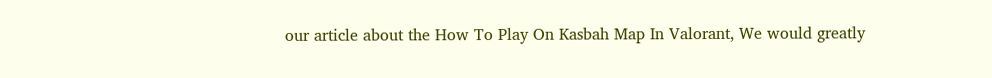our article about the How To Play On Kasbah Map In Valorant, We would greatly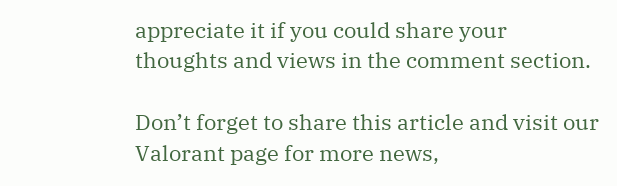appreciate it if you could share your thoughts and views in the comment section.

Don’t forget to share this article and visit our Valorant page for more news,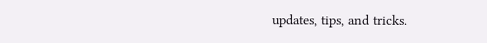updates, tips, and tricks.